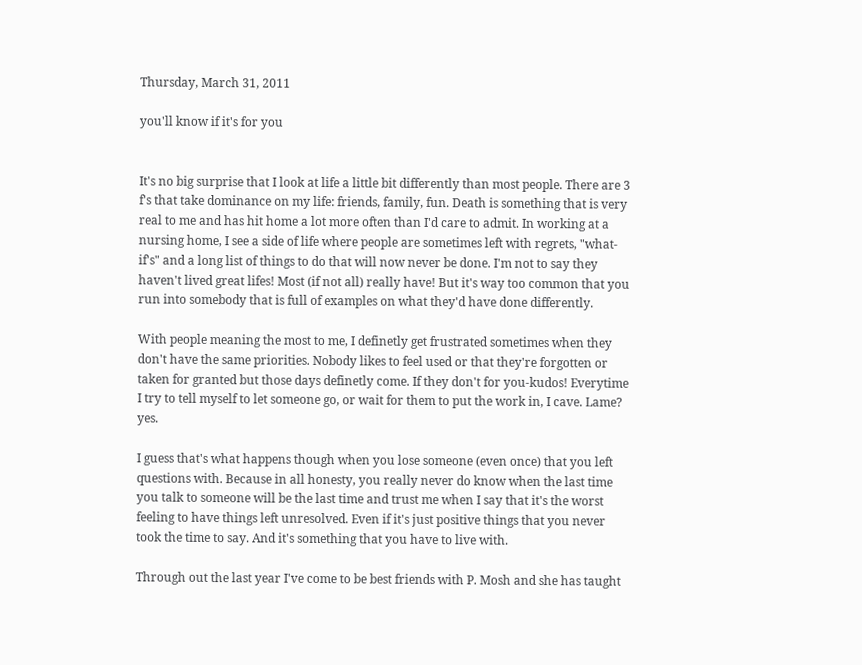Thursday, March 31, 2011

you'll know if it's for you


It's no big surprise that I look at life a little bit differently than most people. There are 3 f's that take dominance on my life: friends, family, fun. Death is something that is very real to me and has hit home a lot more often than I'd care to admit. In working at a nursing home, I see a side of life where people are sometimes left with regrets, "what-if's" and a long list of things to do that will now never be done. I'm not to say they haven't lived great lifes! Most (if not all) really have! But it's way too common that you run into somebody that is full of examples on what they'd have done differently.

With people meaning the most to me, I definetly get frustrated sometimes when they don't have the same priorities. Nobody likes to feel used or that they're forgotten or taken for granted but those days definetly come. If they don't for you-kudos! Everytime I try to tell myself to let someone go, or wait for them to put the work in, I cave. Lame? yes.

I guess that's what happens though when you lose someone (even once) that you left questions with. Because in all honesty, you really never do know when the last time you talk to someone will be the last time and trust me when I say that it's the worst feeling to have things left unresolved. Even if it's just positive things that you never took the time to say. And it's something that you have to live with.

Through out the last year I've come to be best friends with P. Mosh and she has taught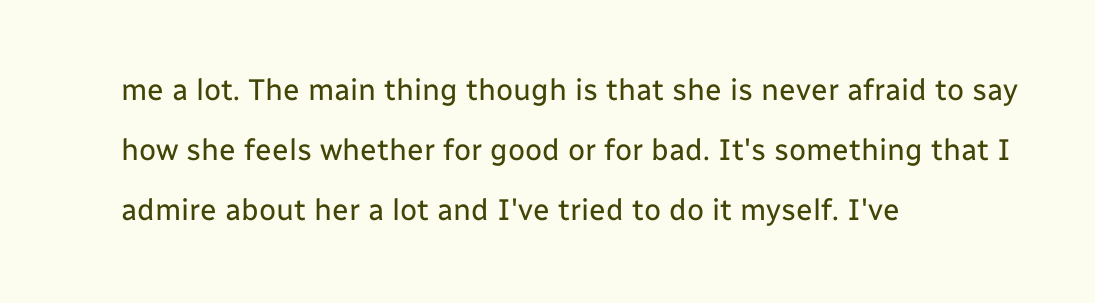me a lot. The main thing though is that she is never afraid to say how she feels whether for good or for bad. It's something that I admire about her a lot and I've tried to do it myself. I've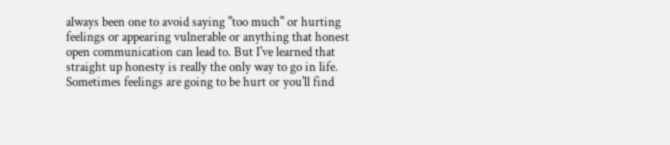always been one to avoid saying "too much" or hurting feelings or appearing vulnerable or anything that honest open communication can lead to. But I've learned that straight up honesty is really the only way to go in life. Sometimes feelings are going to be hurt or you'll find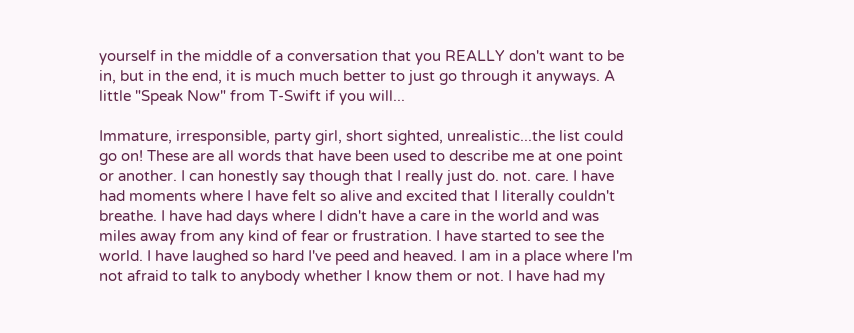yourself in the middle of a conversation that you REALLY don't want to be in, but in the end, it is much much better to just go through it anyways. A little "Speak Now" from T-Swift if you will...

Immature, irresponsible, party girl, short sighted, unrealistic...the list could go on! These are all words that have been used to describe me at one point or another. I can honestly say though that I really just do. not. care. I have had moments where I have felt so alive and excited that I literally couldn't breathe. I have had days where I didn't have a care in the world and was miles away from any kind of fear or frustration. I have started to see the world. I have laughed so hard I've peed and heaved. I am in a place where I'm not afraid to talk to anybody whether I know them or not. I have had my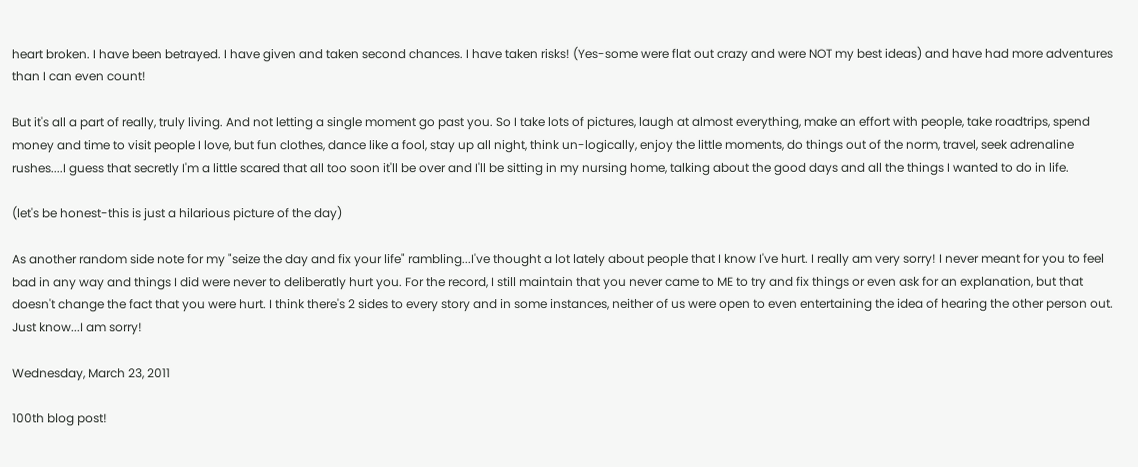heart broken. I have been betrayed. I have given and taken second chances. I have taken risks! (Yes-some were flat out crazy and were NOT my best ideas) and have had more adventures than I can even count!

But it's all a part of really, truly living. And not letting a single moment go past you. So I take lots of pictures, laugh at almost everything, make an effort with people, take roadtrips, spend money and time to visit people I love, but fun clothes, dance like a fool, stay up all night, think un-logically, enjoy the little moments, do things out of the norm, travel, seek adrenaline rushes....I guess that secretly I'm a little scared that all too soon it'll be over and I'll be sitting in my nursing home, talking about the good days and all the things I wanted to do in life.

(let's be honest-this is just a hilarious picture of the day)

As another random side note for my "seize the day and fix your life" rambling...I've thought a lot lately about people that I know I've hurt. I really am very sorry! I never meant for you to feel bad in any way and things I did were never to deliberatly hurt you. For the record, I still maintain that you never came to ME to try and fix things or even ask for an explanation, but that doesn't change the fact that you were hurt. I think there's 2 sides to every story and in some instances, neither of us were open to even entertaining the idea of hearing the other person out. Just know...I am sorry!

Wednesday, March 23, 2011

100th blog post!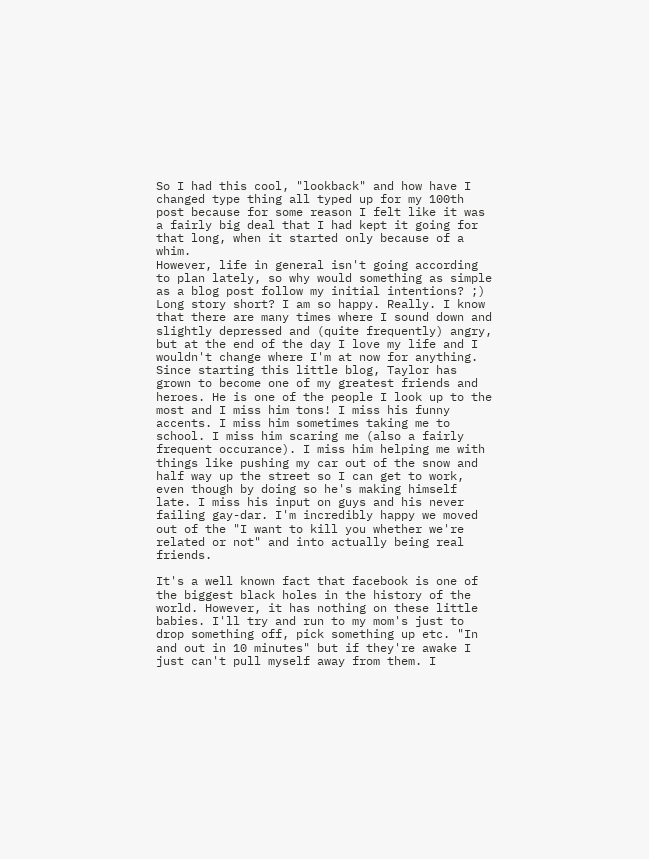So I had this cool, "lookback" and how have I changed type thing all typed up for my 100th post because for some reason I felt like it was a fairly big deal that I had kept it going for that long, when it started only because of a whim.
However, life in general isn't going according to plan lately, so why would something as simple as a blog post follow my initial intentions? ;)
Long story short? I am so happy. Really. I know that there are many times where I sound down and slightly depressed and (quite frequently) angry, but at the end of the day I love my life and I wouldn't change where I'm at now for anything.
Since starting this little blog, Taylor has grown to become one of my greatest friends and heroes. He is one of the people I look up to the most and I miss him tons! I miss his funny accents. I miss him sometimes taking me to school. I miss him scaring me (also a fairly frequent occurance). I miss him helping me with things like pushing my car out of the snow and half way up the street so I can get to work, even though by doing so he's making himself late. I miss his input on guys and his never failing gay-dar. I'm incredibly happy we moved out of the "I want to kill you whether we're related or not" and into actually being real friends.

It's a well known fact that facebook is one of the biggest black holes in the history of the world. However, it has nothing on these little babies. I'll try and run to my mom's just to drop something off, pick something up etc. "In and out in 10 minutes" but if they're awake I just can't pull myself away from them. I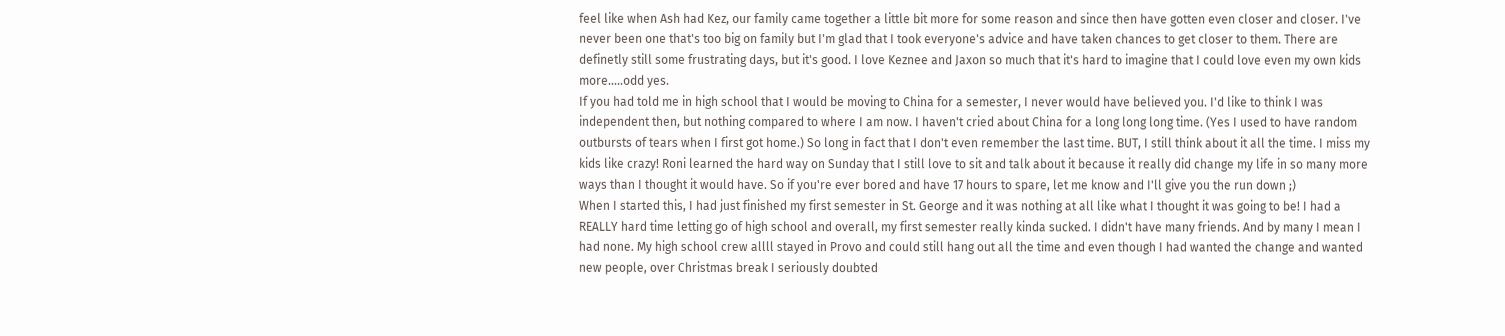feel like when Ash had Kez, our family came together a little bit more for some reason and since then have gotten even closer and closer. I've never been one that's too big on family but I'm glad that I took everyone's advice and have taken chances to get closer to them. There are definetly still some frustrating days, but it's good. I love Keznee and Jaxon so much that it's hard to imagine that I could love even my own kids more.....odd yes.
If you had told me in high school that I would be moving to China for a semester, I never would have believed you. I'd like to think I was independent then, but nothing compared to where I am now. I haven't cried about China for a long long long time. (Yes I used to have random outbursts of tears when I first got home.) So long in fact that I don't even remember the last time. BUT, I still think about it all the time. I miss my kids like crazy! Roni learned the hard way on Sunday that I still love to sit and talk about it because it really did change my life in so many more ways than I thought it would have. So if you're ever bored and have 17 hours to spare, let me know and I'll give you the run down ;)
When I started this, I had just finished my first semester in St. George and it was nothing at all like what I thought it was going to be! I had a REALLY hard time letting go of high school and overall, my first semester really kinda sucked. I didn't have many friends. And by many I mean I had none. My high school crew allll stayed in Provo and could still hang out all the time and even though I had wanted the change and wanted new people, over Christmas break I seriously doubted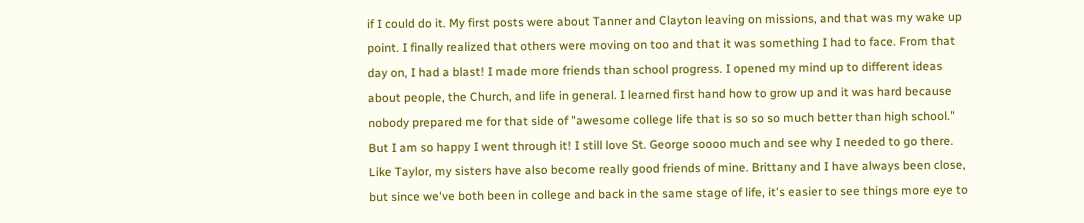if I could do it. My first posts were about Tanner and Clayton leaving on missions, and that was my wake up point. I finally realized that others were moving on too and that it was something I had to face. From that day on, I had a blast! I made more friends than school progress. I opened my mind up to different ideas about people, the Church, and life in general. I learned first hand how to grow up and it was hard because nobody prepared me for that side of "awesome college life that is so so so much better than high school." But I am so happy I went through it! I still love St. George soooo much and see why I needed to go there.
Like Taylor, my sisters have also become really good friends of mine. Brittany and I have always been close, but since we've both been in college and back in the same stage of life, it's easier to see things more eye to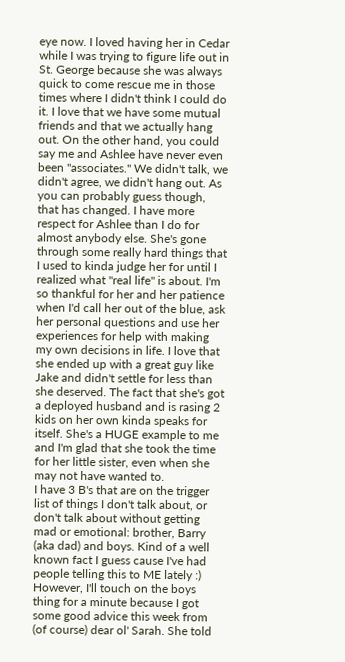eye now. I loved having her in Cedar while I was trying to figure life out in St. George because she was always quick to come rescue me in those times where I didn't think I could do it. I love that we have some mutual friends and that we actually hang out. On the other hand, you could say me and Ashlee have never even been "associates." We didn't talk, we didn't agree, we didn't hang out. As you can probably guess though, that has changed. I have more respect for Ashlee than I do for almost anybody else. She's gone through some really hard things that I used to kinda judge her for until I realized what "real life" is about. I'm so thankful for her and her patience when I'd call her out of the blue, ask her personal questions and use her experiences for help with making my own decisions in life. I love that she ended up with a great guy like Jake and didn't settle for less than she deserved. The fact that she's got a deployed husband and is rasing 2 kids on her own kinda speaks for itself. She's a HUGE example to me and I'm glad that she took the time for her little sister, even when she may not have wanted to.
I have 3 B's that are on the trigger list of things I don't talk about, or don't talk about without getting mad or emotional: brother, Barry (aka dad) and boys. Kind of a well known fact I guess cause I've had people telling this to ME lately :) However, I'll touch on the boys thing for a minute because I got some good advice this week from (of course) dear ol' Sarah. She told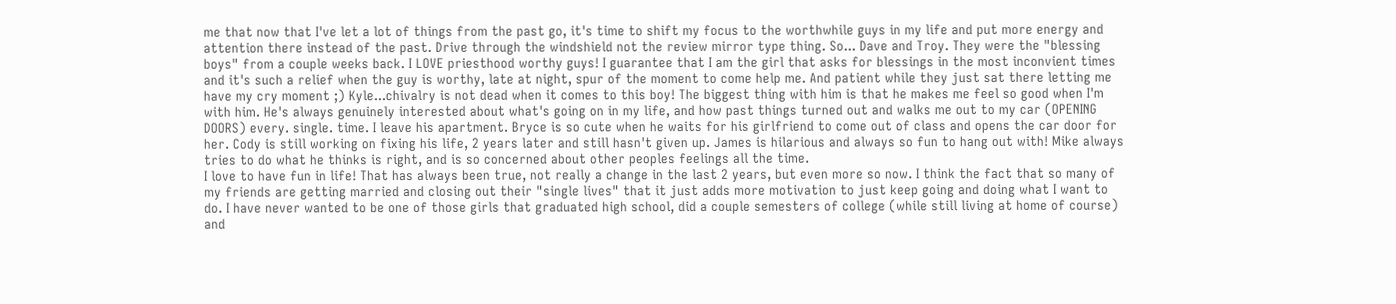me that now that I've let a lot of things from the past go, it's time to shift my focus to the worthwhile guys in my life and put more energy and attention there instead of the past. Drive through the windshield not the review mirror type thing. So... Dave and Troy. They were the "blessing boys" from a couple weeks back. I LOVE priesthood worthy guys! I guarantee that I am the girl that asks for blessings in the most inconvient times and it's such a relief when the guy is worthy, late at night, spur of the moment to come help me. And patient while they just sat there letting me have my cry moment ;) Kyle...chivalry is not dead when it comes to this boy! The biggest thing with him is that he makes me feel so good when I'm with him. He's always genuinely interested about what's going on in my life, and how past things turned out and walks me out to my car (OPENING DOORS) every. single. time. I leave his apartment. Bryce is so cute when he waits for his girlfriend to come out of class and opens the car door for her. Cody is still working on fixing his life, 2 years later and still hasn't given up. James is hilarious and always so fun to hang out with! Mike always tries to do what he thinks is right, and is so concerned about other peoples feelings all the time.
I love to have fun in life! That has always been true, not really a change in the last 2 years, but even more so now. I think the fact that so many of my friends are getting married and closing out their "single lives" that it just adds more motivation to just keep going and doing what I want to do. I have never wanted to be one of those girls that graduated high school, did a couple semesters of college (while still living at home of course) and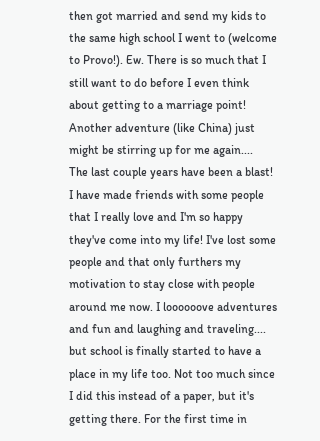then got married and send my kids to the same high school I went to (welcome to Provo!). Ew. There is so much that I still want to do before I even think about getting to a marriage point! Another adventure (like China) just might be stirring up for me again....
The last couple years have been a blast! I have made friends with some people that I really love and I'm so happy they've come into my life! I've lost some people and that only furthers my motivation to stay close with people around me now. I loooooove adventures and fun and laughing and traveling.... but school is finally started to have a place in my life too. Not too much since I did this instead of a paper, but it's getting there. For the first time in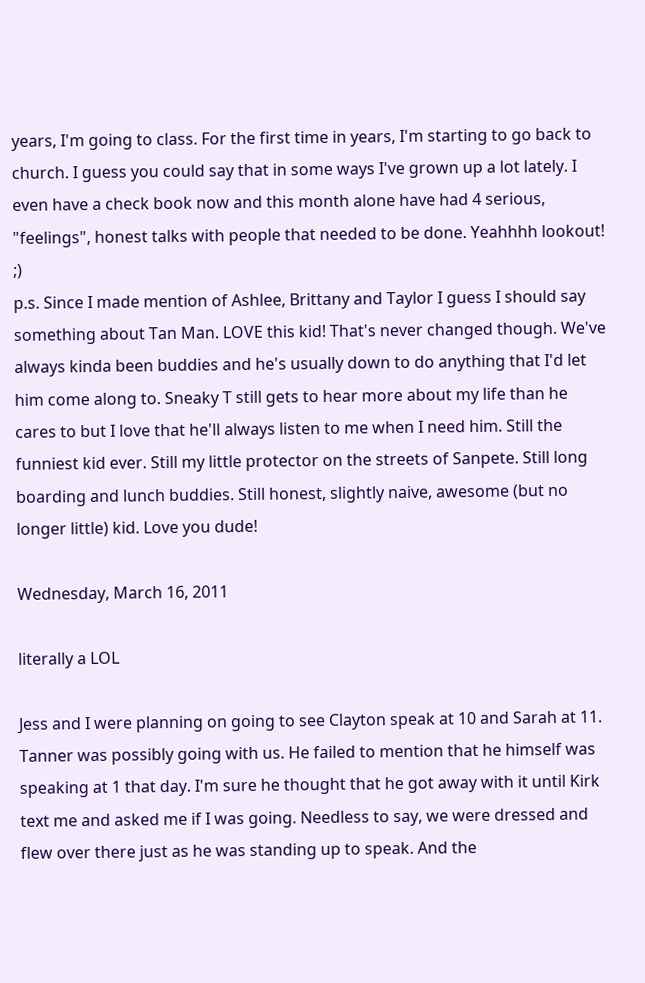years, I'm going to class. For the first time in years, I'm starting to go back to church. I guess you could say that in some ways I've grown up a lot lately. I even have a check book now and this month alone have had 4 serious, "feelings", honest talks with people that needed to be done. Yeahhhh lookout! ;)
p.s. Since I made mention of Ashlee, Brittany and Taylor I guess I should say something about Tan Man. LOVE this kid! That's never changed though. We've always kinda been buddies and he's usually down to do anything that I'd let him come along to. Sneaky T still gets to hear more about my life than he cares to but I love that he'll always listen to me when I need him. Still the funniest kid ever. Still my little protector on the streets of Sanpete. Still long boarding and lunch buddies. Still honest, slightly naive, awesome (but no longer little) kid. Love you dude!

Wednesday, March 16, 2011

literally a LOL

Jess and I were planning on going to see Clayton speak at 10 and Sarah at 11. Tanner was possibly going with us. He failed to mention that he himself was speaking at 1 that day. I'm sure he thought that he got away with it until Kirk text me and asked me if I was going. Needless to say, we were dressed and flew over there just as he was standing up to speak. And the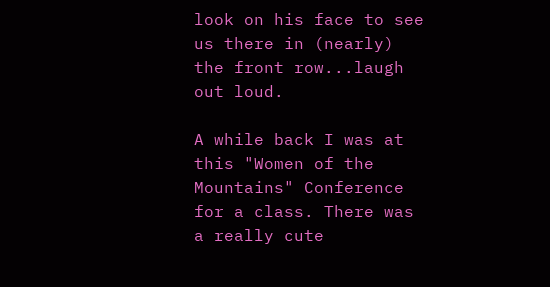look on his face to see us there in (nearly) the front row...laugh out loud.

A while back I was at this "Women of the Mountains" Conference for a class. There was a really cute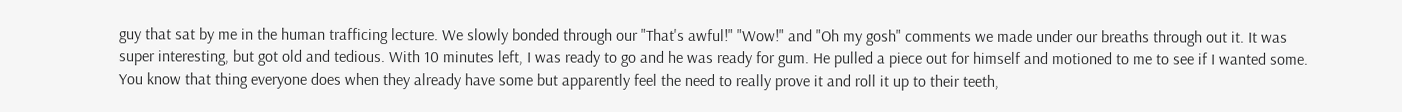guy that sat by me in the human trafficing lecture. We slowly bonded through our "That's awful!" "Wow!" and "Oh my gosh" comments we made under our breaths through out it. It was super interesting, but got old and tedious. With 10 minutes left, I was ready to go and he was ready for gum. He pulled a piece out for himself and motioned to me to see if I wanted some. You know that thing everyone does when they already have some but apparently feel the need to really prove it and roll it up to their teeth,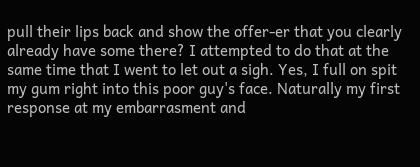pull their lips back and show the offer-er that you clearly already have some there? I attempted to do that at the same time that I went to let out a sigh. Yes, I full on spit my gum right into this poor guy's face. Naturally my first response at my embarrasment and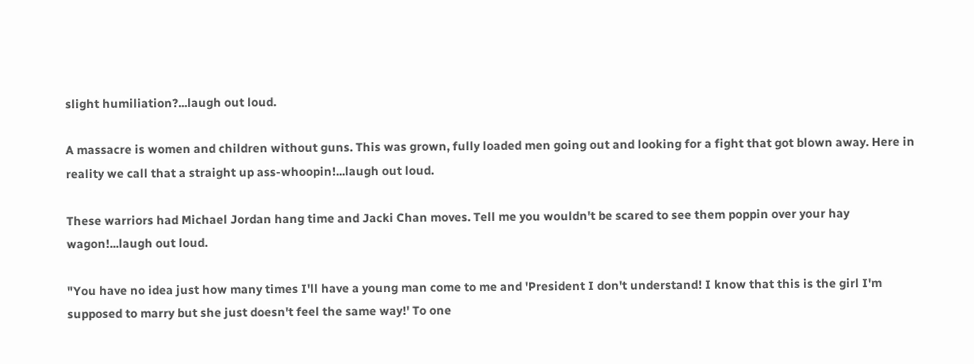slight humiliation?...laugh out loud.

A massacre is women and children without guns. This was grown, fully loaded men going out and looking for a fight that got blown away. Here in reality we call that a straight up ass-whoopin!...laugh out loud.

These warriors had Michael Jordan hang time and Jacki Chan moves. Tell me you wouldn't be scared to see them poppin over your hay wagon!...laugh out loud.

"You have no idea just how many times I'll have a young man come to me and 'President I don't understand! I know that this is the girl I'm supposed to marry but she just doesn't feel the same way!' To one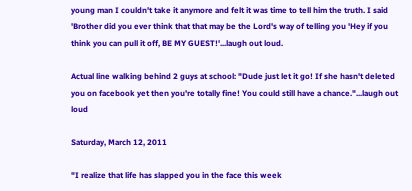young man I couldn't take it anymore and felt it was time to tell him the truth. I said 'Brother did you ever think that that may be the Lord's way of telling you 'Hey if you think you can pull it off, BE MY GUEST!'...laugh out loud.

Actual line walking behind 2 guys at school: "Dude just let it go! If she hasn't deleted you on facebook yet then you're totally fine! You could still have a chance."...laugh out loud

Saturday, March 12, 2011

"I realize that life has slapped you in the face this week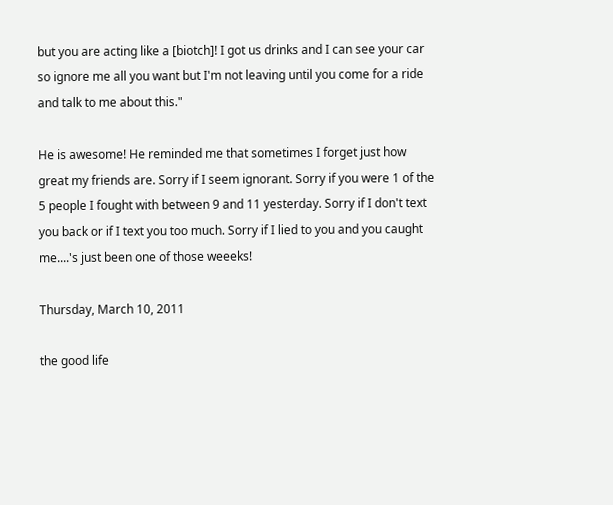but you are acting like a [biotch]! I got us drinks and I can see your car so ignore me all you want but I'm not leaving until you come for a ride and talk to me about this."

He is awesome! He reminded me that sometimes I forget just how great my friends are. Sorry if I seem ignorant. Sorry if you were 1 of the 5 people I fought with between 9 and 11 yesterday. Sorry if I don't text you back or if I text you too much. Sorry if I lied to you and you caught me....'s just been one of those weeeks!

Thursday, March 10, 2011

the good life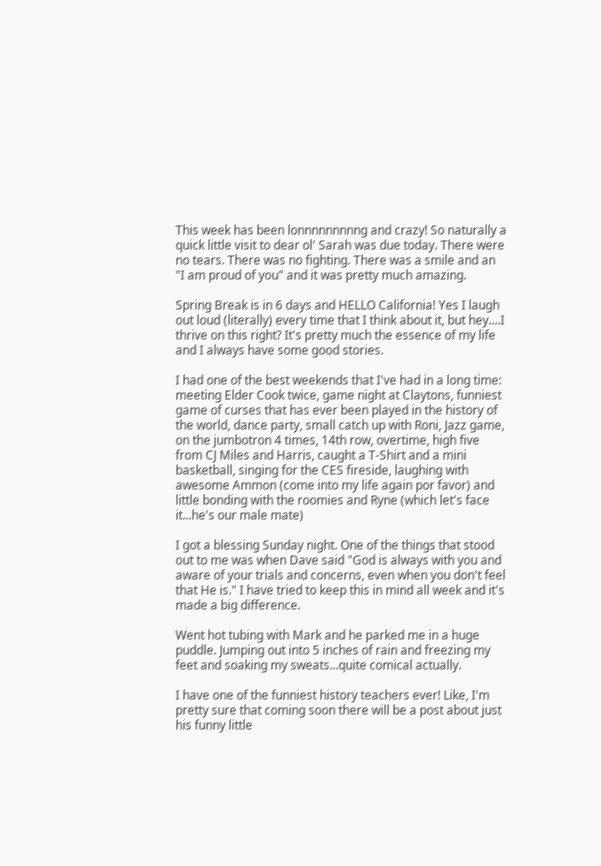This week has been lonnnnnnnnng and crazy! So naturally a quick little visit to dear ol' Sarah was due today. There were no tears. There was no fighting. There was a smile and an "I am proud of you" and it was pretty much amazing.

Spring Break is in 6 days and HELLO California! Yes I laugh out loud (literally) every time that I think about it, but hey....I thrive on this right? It's pretty much the essence of my life and I always have some good stories.

I had one of the best weekends that I've had in a long time: meeting Elder Cook twice, game night at Claytons, funniest game of curses that has ever been played in the history of the world, dance party, small catch up with Roni, Jazz game, on the jumbotron 4 times, 14th row, overtime, high five from CJ Miles and Harris, caught a T-Shirt and a mini basketball, singing for the CES fireside, laughing with awesome Ammon (come into my life again por favor) and little bonding with the roomies and Ryne (which let's face it...he's our male mate)

I got a blessing Sunday night. One of the things that stood out to me was when Dave said "God is always with you and aware of your trials and concerns, even when you don't feel that He is." I have tried to keep this in mind all week and it's made a big difference.

Went hot tubing with Mark and he parked me in a huge puddle. Jumping out into 5 inches of rain and freezing my feet and soaking my sweats...quite comical actually.

I have one of the funniest history teachers ever! Like, I'm pretty sure that coming soon there will be a post about just his funny little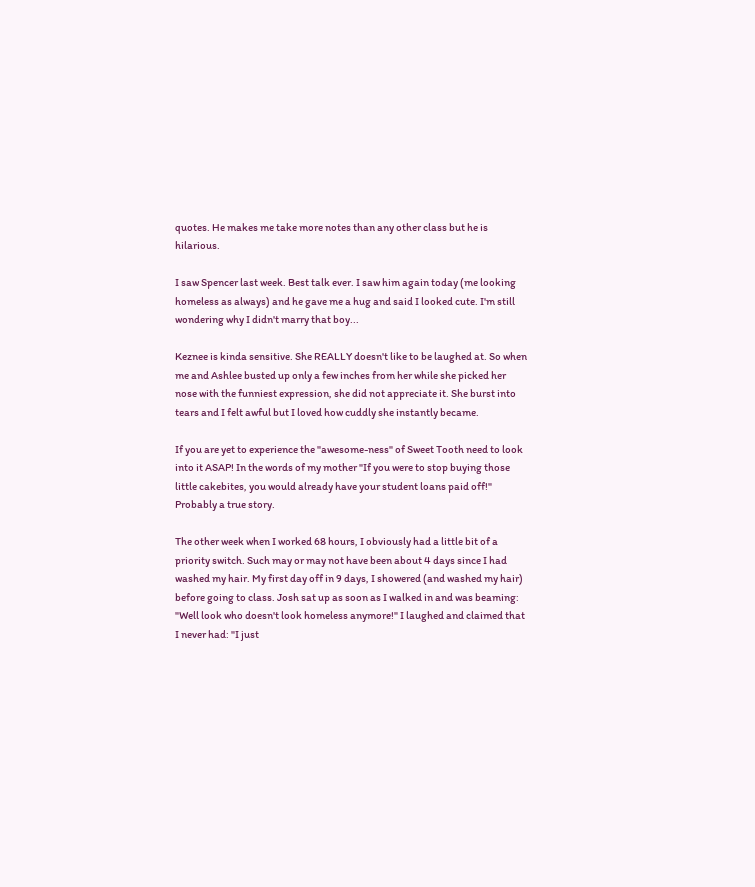quotes. He makes me take more notes than any other class but he is hilarious.

I saw Spencer last week. Best talk ever. I saw him again today (me looking homeless as always) and he gave me a hug and said I looked cute. I'm still wondering why I didn't marry that boy...

Keznee is kinda sensitive. She REALLY doesn't like to be laughed at. So when me and Ashlee busted up only a few inches from her while she picked her nose with the funniest expression, she did not appreciate it. She burst into tears and I felt awful but I loved how cuddly she instantly became.

If you are yet to experience the "awesome-ness" of Sweet Tooth need to look into it ASAP! In the words of my mother "If you were to stop buying those little cakebites, you would already have your student loans paid off!" Probably a true story.

The other week when I worked 68 hours, I obviously had a little bit of a priority switch. Such may or may not have been about 4 days since I had washed my hair. My first day off in 9 days, I showered (and washed my hair) before going to class. Josh sat up as soon as I walked in and was beaming: "Well look who doesn't look homeless anymore!" I laughed and claimed that I never had: "I just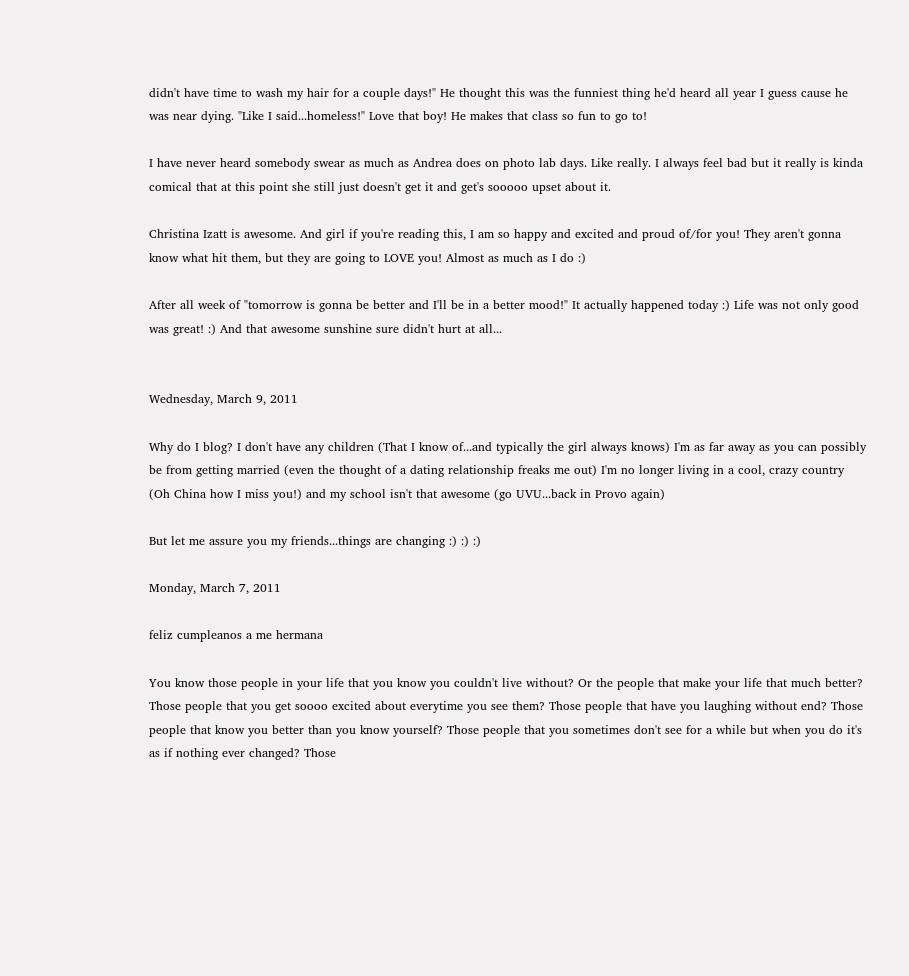didn't have time to wash my hair for a couple days!" He thought this was the funniest thing he'd heard all year I guess cause he was near dying. "Like I said...homeless!" Love that boy! He makes that class so fun to go to!

I have never heard somebody swear as much as Andrea does on photo lab days. Like really. I always feel bad but it really is kinda comical that at this point she still just doesn't get it and get's sooooo upset about it.

Christina Izatt is awesome. And girl if you're reading this, I am so happy and excited and proud of/for you! They aren't gonna know what hit them, but they are going to LOVE you! Almost as much as I do :)

After all week of "tomorrow is gonna be better and I'll be in a better mood!" It actually happened today :) Life was not only good was great! :) And that awesome sunshine sure didn't hurt at all...


Wednesday, March 9, 2011

Why do I blog? I don't have any children (That I know of...and typically the girl always knows) I'm as far away as you can possibly be from getting married (even the thought of a dating relationship freaks me out) I'm no longer living in a cool, crazy country (Oh China how I miss you!) and my school isn't that awesome (go UVU...back in Provo again)

But let me assure you my friends...things are changing :) :) :)

Monday, March 7, 2011

feliz cumpleanos a me hermana

You know those people in your life that you know you couldn't live without? Or the people that make your life that much better? Those people that you get soooo excited about everytime you see them? Those people that have you laughing without end? Those people that know you better than you know yourself? Those people that you sometimes don't see for a while but when you do it's as if nothing ever changed? Those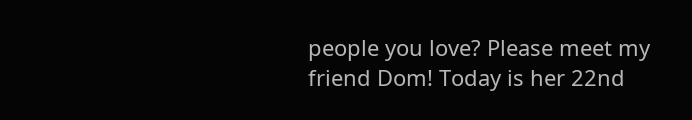people you love? Please meet my friend Dom! Today is her 22nd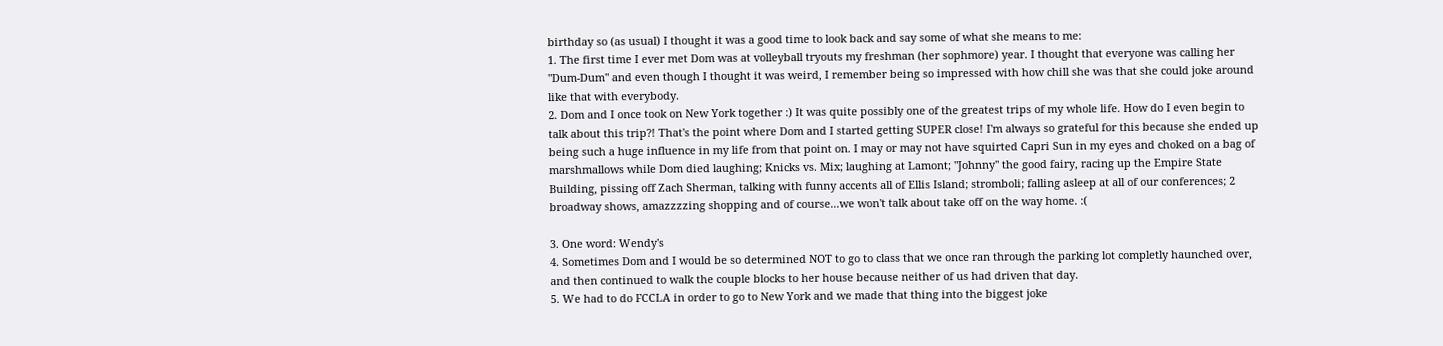birthday so (as usual) I thought it was a good time to look back and say some of what she means to me:
1. The first time I ever met Dom was at volleyball tryouts my freshman (her sophmore) year. I thought that everyone was calling her "Dum-Dum" and even though I thought it was weird, I remember being so impressed with how chill she was that she could joke around like that with everybody.
2. Dom and I once took on New York together :) It was quite possibly one of the greatest trips of my whole life. How do I even begin to talk about this trip?! That's the point where Dom and I started getting SUPER close! I'm always so grateful for this because she ended up being such a huge influence in my life from that point on. I may or may not have squirted Capri Sun in my eyes and choked on a bag of marshmallows while Dom died laughing; Knicks vs. Mix; laughing at Lamont; "Johnny" the good fairy, racing up the Empire State Building, pissing off Zach Sherman, talking with funny accents all of Ellis Island; stromboli; falling asleep at all of our conferences; 2 broadway shows, amazzzzing shopping and of course...we won't talk about take off on the way home. :(

3. One word: Wendy's
4. Sometimes Dom and I would be so determined NOT to go to class that we once ran through the parking lot completly haunched over, and then continued to walk the couple blocks to her house because neither of us had driven that day.
5. We had to do FCCLA in order to go to New York and we made that thing into the biggest joke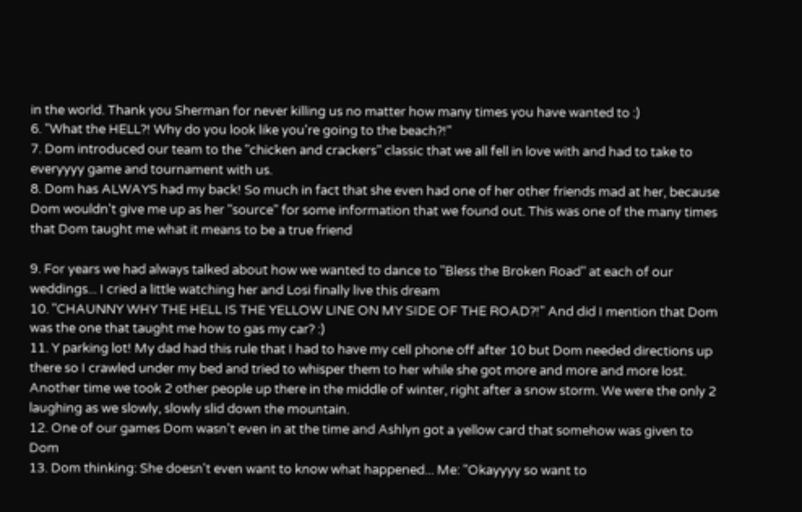in the world. Thank you Sherman for never killing us no matter how many times you have wanted to :)
6. "What the HELL?! Why do you look like you're going to the beach?!"
7. Dom introduced our team to the "chicken and crackers" classic that we all fell in love with and had to take to everyyyy game and tournament with us.
8. Dom has ALWAYS had my back! So much in fact that she even had one of her other friends mad at her, because Dom wouldn't give me up as her "source" for some information that we found out. This was one of the many times that Dom taught me what it means to be a true friend

9. For years we had always talked about how we wanted to dance to "Bless the Broken Road" at each of our weddings... I cried a little watching her and Losi finally live this dream
10. "CHAUNNY WHY THE HELL IS THE YELLOW LINE ON MY SIDE OF THE ROAD?!" And did I mention that Dom was the one that taught me how to gas my car? :)
11. Y parking lot! My dad had this rule that I had to have my cell phone off after 10 but Dom needed directions up there so I crawled under my bed and tried to whisper them to her while she got more and more and more lost. Another time we took 2 other people up there in the middle of winter, right after a snow storm. We were the only 2 laughing as we slowly, slowly slid down the mountain.
12. One of our games Dom wasn't even in at the time and Ashlyn got a yellow card that somehow was given to Dom
13. Dom thinking: She doesn't even want to know what happened... Me: "Okayyyy so want to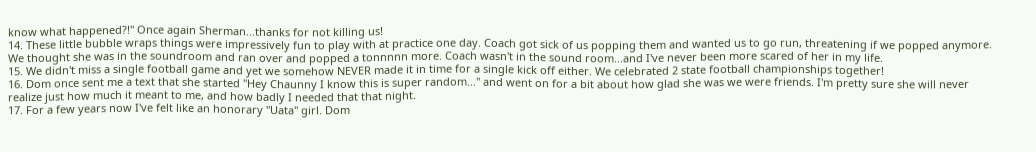know what happened?!" Once again Sherman...thanks for not killing us!
14. These little bubble wraps things were impressively fun to play with at practice one day. Coach got sick of us popping them and wanted us to go run, threatening if we popped anymore. We thought she was in the soundroom and ran over and popped a tonnnnn more. Coach wasn't in the sound room...and I've never been more scared of her in my life.
15. We didn't miss a single football game and yet we somehow NEVER made it in time for a single kick off either. We celebrated 2 state football championships together!
16. Dom once sent me a text that she started "Hey Chaunny I know this is super random..." and went on for a bit about how glad she was we were friends. I'm pretty sure she will never realize just how much it meant to me, and how badly I needed that that night.
17. For a few years now I've felt like an honorary "Uata" girl. Dom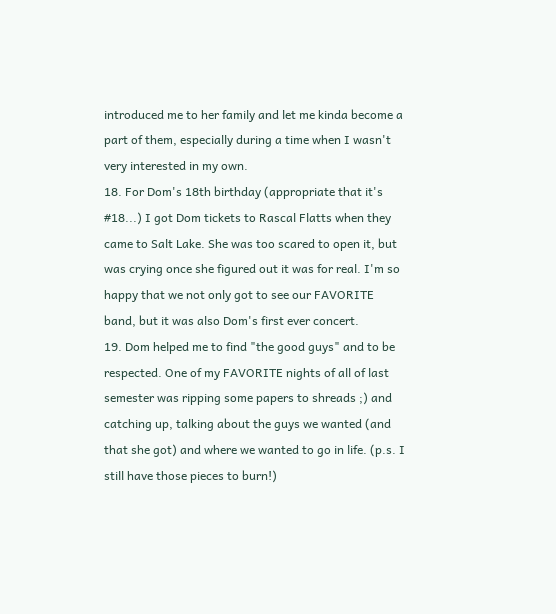introduced me to her family and let me kinda become a part of them, especially during a time when I wasn't very interested in my own.
18. For Dom's 18th birthday (appropriate that it's #18...) I got Dom tickets to Rascal Flatts when they came to Salt Lake. She was too scared to open it, but was crying once she figured out it was for real. I'm so happy that we not only got to see our FAVORITE band, but it was also Dom's first ever concert.
19. Dom helped me to find "the good guys" and to be respected. One of my FAVORITE nights of all of last semester was ripping some papers to shreads ;) and catching up, talking about the guys we wanted (and that she got) and where we wanted to go in life. (p.s. I still have those pieces to burn!)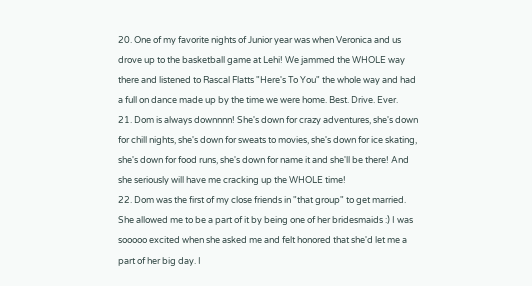20. One of my favorite nights of Junior year was when Veronica and us drove up to the basketball game at Lehi! We jammed the WHOLE way there and listened to Rascal Flatts "Here's To You" the whole way and had a full on dance made up by the time we were home. Best. Drive. Ever.
21. Dom is always downnnn! She's down for crazy adventures, she's down for chill nights, she's down for sweats to movies, she's down for ice skating, she's down for food runs, she's down for name it and she'll be there! And she seriously will have me cracking up the WHOLE time!
22. Dom was the first of my close friends in "that group" to get married. She allowed me to be a part of it by being one of her bridesmaids :) I was sooooo excited when she asked me and felt honored that she'd let me a part of her big day. I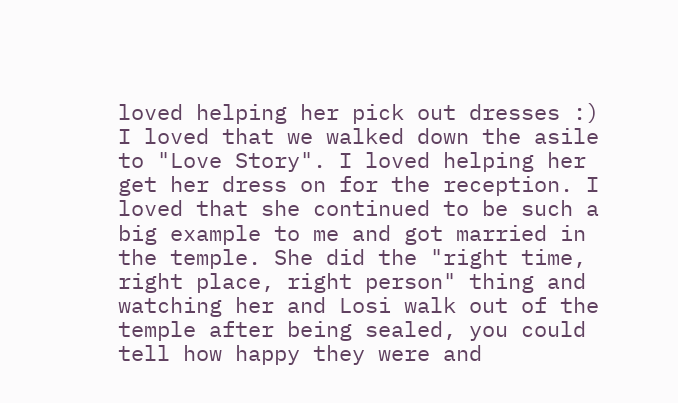loved helping her pick out dresses :) I loved that we walked down the asile to "Love Story". I loved helping her get her dress on for the reception. I loved that she continued to be such a big example to me and got married in the temple. She did the "right time, right place, right person" thing and watching her and Losi walk out of the temple after being sealed, you could tell how happy they were and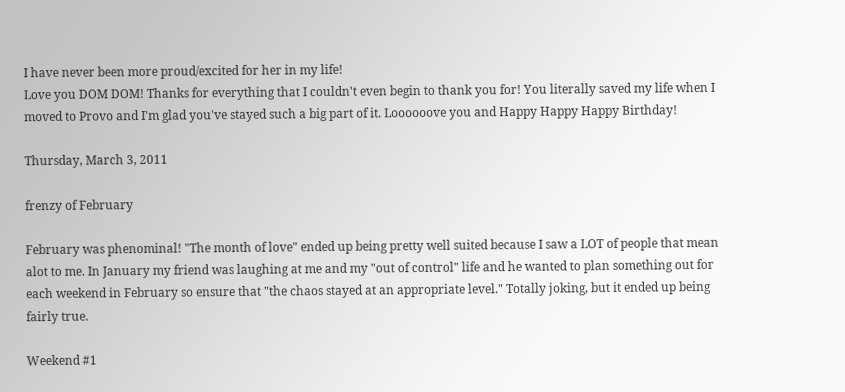I have never been more proud/excited for her in my life!
Love you DOM DOM! Thanks for everything that I couldn't even begin to thank you for! You literally saved my life when I moved to Provo and I'm glad you've stayed such a big part of it. Loooooove you and Happy Happy Happy Birthday!

Thursday, March 3, 2011

frenzy of February

February was phenominal! "The month of love" ended up being pretty well suited because I saw a LOT of people that mean alot to me. In January my friend was laughing at me and my "out of control" life and he wanted to plan something out for each weekend in February so ensure that "the chaos stayed at an appropriate level." Totally joking, but it ended up being fairly true.

Weekend #1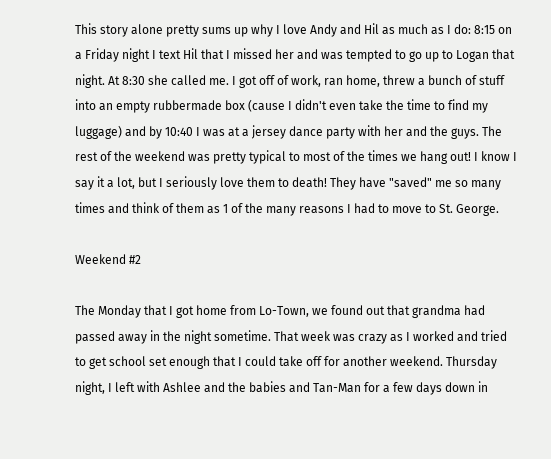This story alone pretty sums up why I love Andy and Hil as much as I do: 8:15 on a Friday night I text Hil that I missed her and was tempted to go up to Logan that night. At 8:30 she called me. I got off of work, ran home, threw a bunch of stuff into an empty rubbermade box (cause I didn't even take the time to find my luggage) and by 10:40 I was at a jersey dance party with her and the guys. The rest of the weekend was pretty typical to most of the times we hang out! I know I say it a lot, but I seriously love them to death! They have "saved" me so many times and think of them as 1 of the many reasons I had to move to St. George.

Weekend #2

The Monday that I got home from Lo-Town, we found out that grandma had passed away in the night sometime. That week was crazy as I worked and tried to get school set enough that I could take off for another weekend. Thursday night, I left with Ashlee and the babies and Tan-Man for a few days down in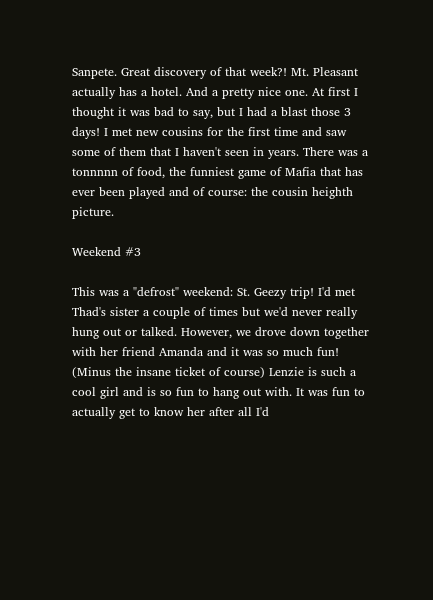Sanpete. Great discovery of that week?! Mt. Pleasant actually has a hotel. And a pretty nice one. At first I thought it was bad to say, but I had a blast those 3 days! I met new cousins for the first time and saw some of them that I haven't seen in years. There was a tonnnnn of food, the funniest game of Mafia that has ever been played and of course: the cousin heighth picture.

Weekend #3

This was a "defrost" weekend: St. Geezy trip! I'd met Thad's sister a couple of times but we'd never really hung out or talked. However, we drove down together with her friend Amanda and it was so much fun! (Minus the insane ticket of course) Lenzie is such a cool girl and is so fun to hang out with. It was fun to actually get to know her after all I'd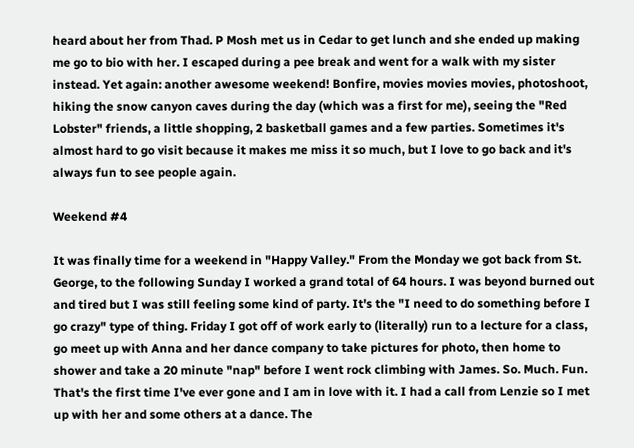heard about her from Thad. P Mosh met us in Cedar to get lunch and she ended up making me go to bio with her. I escaped during a pee break and went for a walk with my sister instead. Yet again: another awesome weekend! Bonfire, movies movies movies, photoshoot, hiking the snow canyon caves during the day (which was a first for me), seeing the "Red Lobster" friends, a little shopping, 2 basketball games and a few parties. Sometimes it's almost hard to go visit because it makes me miss it so much, but I love to go back and it's always fun to see people again.

Weekend #4

It was finally time for a weekend in "Happy Valley." From the Monday we got back from St. George, to the following Sunday I worked a grand total of 64 hours. I was beyond burned out and tired but I was still feeling some kind of party. It's the "I need to do something before I go crazy" type of thing. Friday I got off of work early to (literally) run to a lecture for a class, go meet up with Anna and her dance company to take pictures for photo, then home to shower and take a 20 minute "nap" before I went rock climbing with James. So. Much. Fun. That's the first time I've ever gone and I am in love with it. I had a call from Lenzie so I met up with her and some others at a dance. The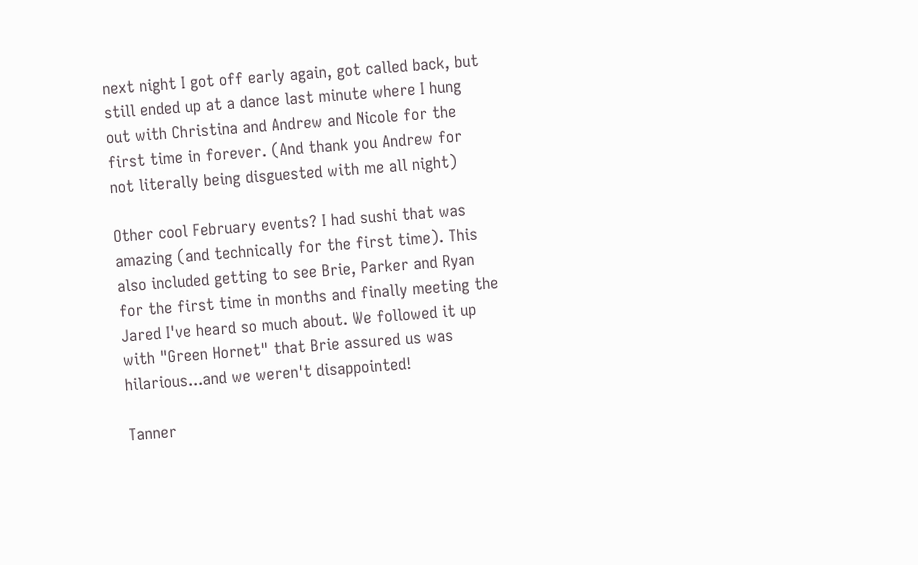next night I got off early again, got called back, but still ended up at a dance last minute where I hung out with Christina and Andrew and Nicole for the first time in forever. (And thank you Andrew for not literally being disguested with me all night)

Other cool February events? I had sushi that was amazing (and technically for the first time). This also included getting to see Brie, Parker and Ryan for the first time in months and finally meeting the Jared I've heard so much about. We followed it up with "Green Hornet" that Brie assured us was hilarious...and we weren't disappointed!

Tanner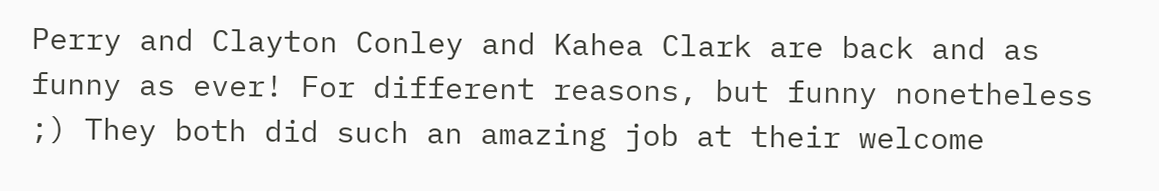Perry and Clayton Conley and Kahea Clark are back and as funny as ever! For different reasons, but funny nonetheless ;) They both did such an amazing job at their welcome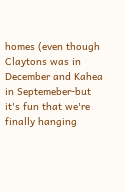homes (even though Claytons was in December and Kahea in Septemeber-but it's fun that we're finally hanging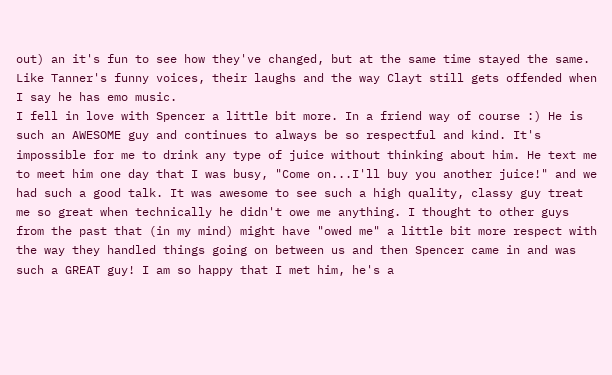out) an it's fun to see how they've changed, but at the same time stayed the same. Like Tanner's funny voices, their laughs and the way Clayt still gets offended when I say he has emo music.
I fell in love with Spencer a little bit more. In a friend way of course :) He is such an AWESOME guy and continues to always be so respectful and kind. It's impossible for me to drink any type of juice without thinking about him. He text me to meet him one day that I was busy, "Come on...I'll buy you another juice!" and we had such a good talk. It was awesome to see such a high quality, classy guy treat me so great when technically he didn't owe me anything. I thought to other guys from the past that (in my mind) might have "owed me" a little bit more respect with the way they handled things going on between us and then Spencer came in and was such a GREAT guy! I am so happy that I met him, he's a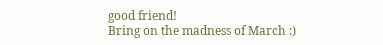good friend!
Bring on the madness of March :)